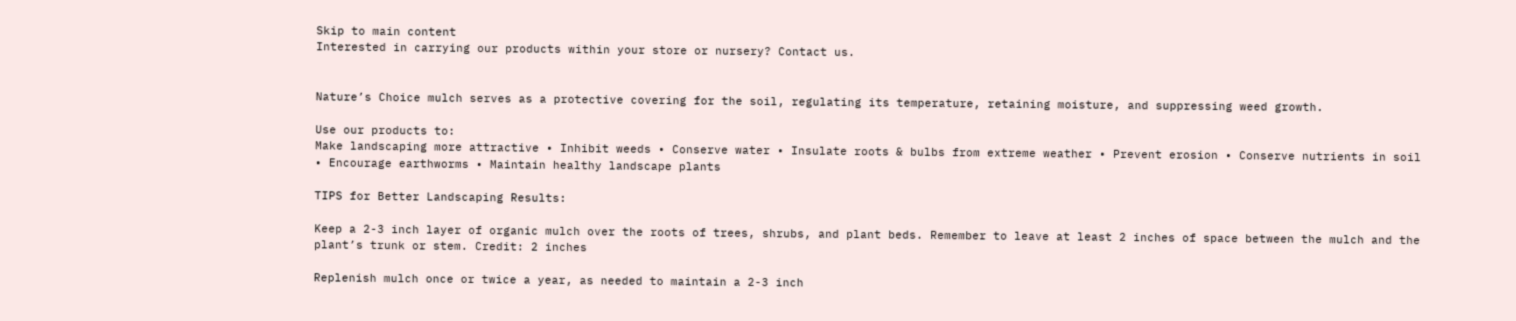Skip to main content
Interested in carrying our products within your store or nursery? Contact us.


Nature’s Choice mulch serves as a protective covering for the soil, regulating its temperature, retaining moisture, and suppressing weed growth.

Use our products to:
Make landscaping more attractive • Inhibit weeds • Conserve water • Insulate roots & bulbs from extreme weather • Prevent erosion • Conserve nutrients in soil • Encourage earthworms • Maintain healthy landscape plants

TIPS for Better Landscaping Results:

Keep a 2-3 inch layer of organic mulch over the roots of trees, shrubs, and plant beds. Remember to leave at least 2 inches of space between the mulch and the plant’s trunk or stem. Credit: 2 inches

Replenish mulch once or twice a year, as needed to maintain a 2-3 inch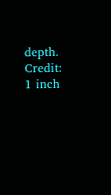depth. Credit: 1 inch